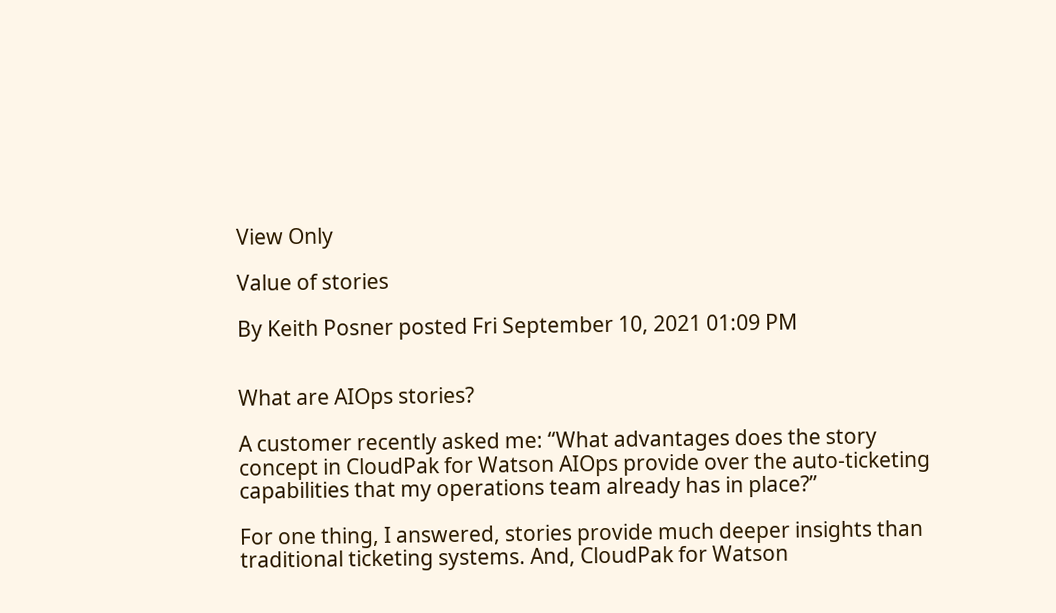View Only

Value of stories

By Keith Posner posted Fri September 10, 2021 01:09 PM


What are AIOps stories?

A customer recently asked me: “What advantages does the story concept in CloudPak for Watson AIOps provide over the auto-ticketing capabilities that my operations team already has in place?”

For one thing, I answered, stories provide much deeper insights than traditional ticketing systems. And, CloudPak for Watson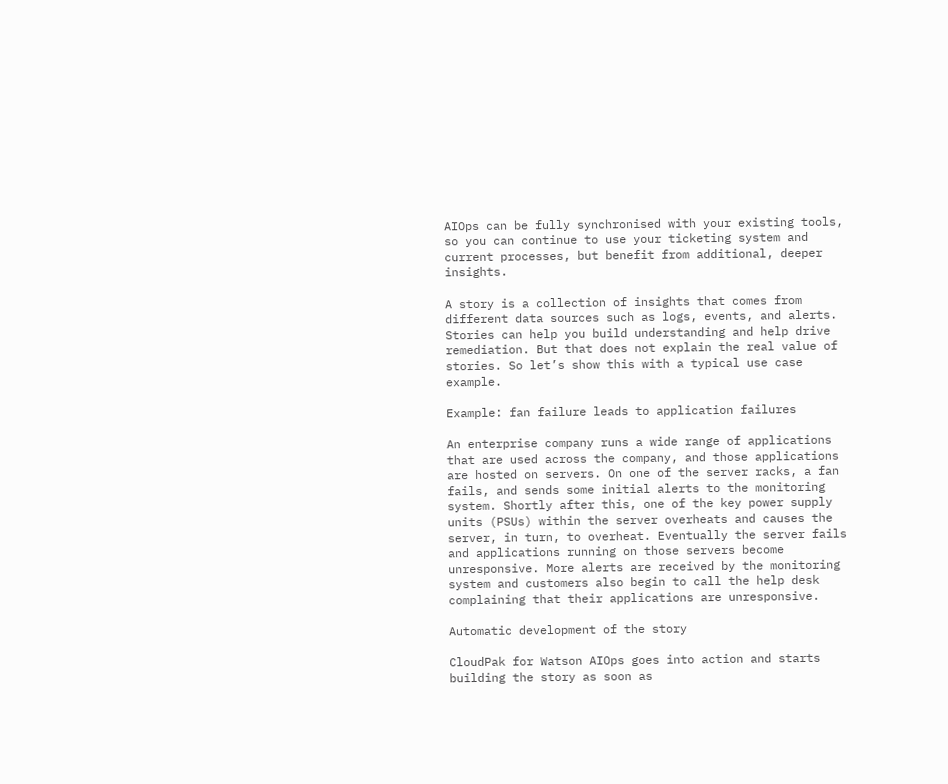AIOps can be fully synchronised with your existing tools, so you can continue to use your ticketing system and current processes, but benefit from additional, deeper insights.

A story is a collection of insights that comes from different data sources such as logs, events, and alerts. Stories can help you build understanding and help drive remediation. But that does not explain the real value of stories. So let’s show this with a typical use case example.

Example: fan failure leads to application failures

An enterprise company runs a wide range of applications that are used across the company, and those applications are hosted on servers. On one of the server racks, a fan fails, and sends some initial alerts to the monitoring system. Shortly after this, one of the key power supply units (PSUs) within the server overheats and causes the server, in turn, to overheat. Eventually the server fails and applications running on those servers become unresponsive. More alerts are received by the monitoring system and customers also begin to call the help desk complaining that their applications are unresponsive.

Automatic development of the story

CloudPak for Watson AIOps goes into action and starts building the story as soon as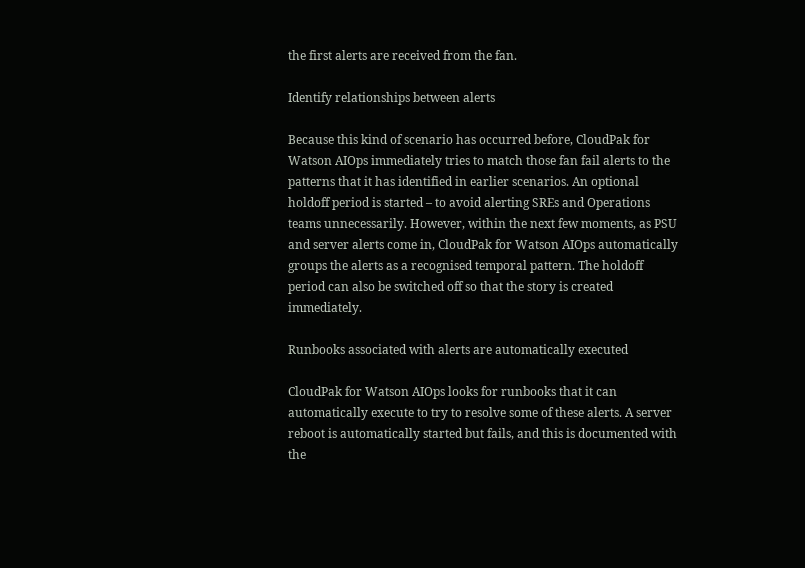the first alerts are received from the fan.

Identify relationships between alerts

Because this kind of scenario has occurred before, CloudPak for Watson AIOps immediately tries to match those fan fail alerts to the patterns that it has identified in earlier scenarios. An optional holdoff period is started – to avoid alerting SREs and Operations teams unnecessarily. However, within the next few moments, as PSU and server alerts come in, CloudPak for Watson AIOps automatically groups the alerts as a recognised temporal pattern. The holdoff period can also be switched off so that the story is created immediately.

Runbooks associated with alerts are automatically executed

CloudPak for Watson AIOps looks for runbooks that it can automatically execute to try to resolve some of these alerts. A server reboot is automatically started but fails, and this is documented with the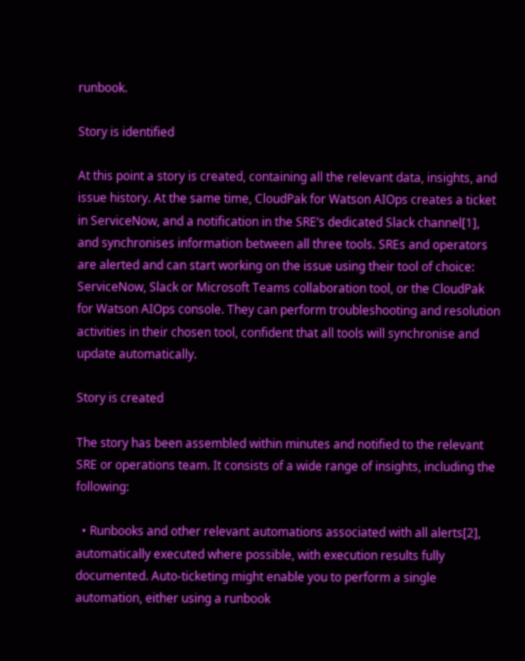runbook.

Story is identified

At this point a story is created, containing all the relevant data, insights, and issue history. At the same time, CloudPak for Watson AIOps creates a ticket in ServiceNow, and a notification in the SRE’s dedicated Slack channel[1], and synchronises information between all three tools. SREs and operators are alerted and can start working on the issue using their tool of choice: ServiceNow, Slack or Microsoft Teams collaboration tool, or the CloudPak for Watson AIOps console. They can perform troubleshooting and resolution activities in their chosen tool, confident that all tools will synchronise and update automatically.

Story is created

The story has been assembled within minutes and notified to the relevant SRE or operations team. It consists of a wide range of insights, including the following:

  • Runbooks and other relevant automations associated with all alerts[2], automatically executed where possible, with execution results fully documented. Auto-ticketing might enable you to perform a single automation, either using a runbook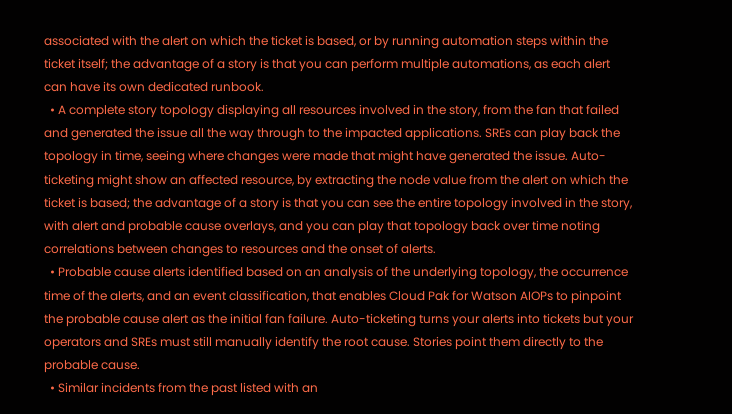associated with the alert on which the ticket is based, or by running automation steps within the ticket itself; the advantage of a story is that you can perform multiple automations, as each alert can have its own dedicated runbook.
  • A complete story topology displaying all resources involved in the story, from the fan that failed and generated the issue all the way through to the impacted applications. SREs can play back the topology in time, seeing where changes were made that might have generated the issue. Auto-ticketing might show an affected resource, by extracting the node value from the alert on which the ticket is based; the advantage of a story is that you can see the entire topology involved in the story, with alert and probable cause overlays, and you can play that topology back over time noting correlations between changes to resources and the onset of alerts.
  • Probable cause alerts identified based on an analysis of the underlying topology, the occurrence time of the alerts, and an event classification, that enables Cloud Pak for Watson AIOPs to pinpoint the probable cause alert as the initial fan failure. Auto-ticketing turns your alerts into tickets but your operators and SREs must still manually identify the root cause. Stories point them directly to the probable cause.
  • Similar incidents from the past listed with an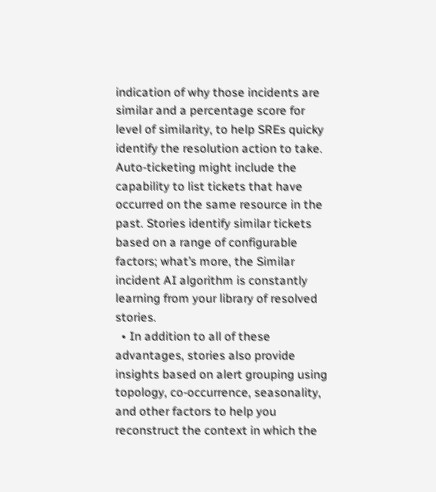indication of why those incidents are similar and a percentage score for level of similarity, to help SREs quicky identify the resolution action to take. Auto-ticketing might include the capability to list tickets that have occurred on the same resource in the past. Stories identify similar tickets based on a range of configurable factors; what’s more, the Similar incident AI algorithm is constantly learning from your library of resolved stories.
  • In addition to all of these advantages, stories also provide insights based on alert grouping using topology, co-occurrence, seasonality, and other factors to help you reconstruct the context in which the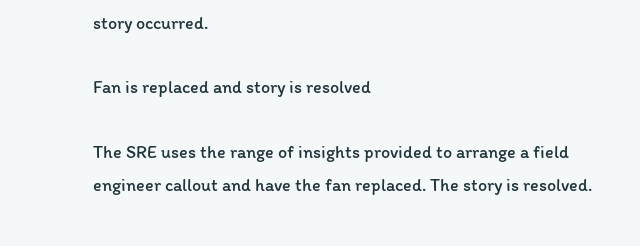story occurred.

Fan is replaced and story is resolved

The SRE uses the range of insights provided to arrange a field engineer callout and have the fan replaced. The story is resolved.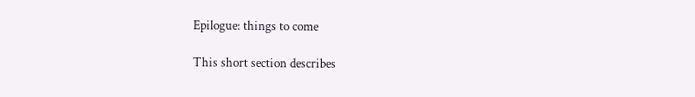Epilogue: things to come

This short section describes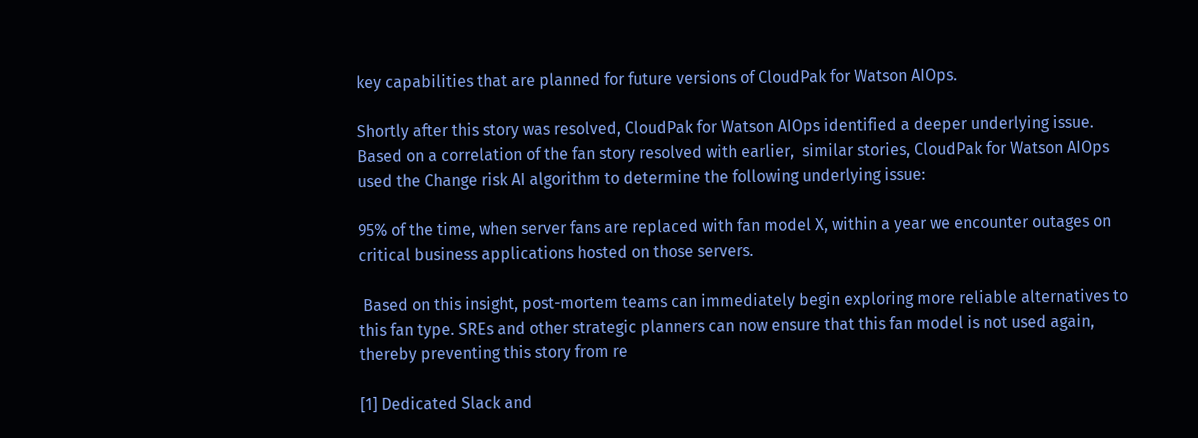key capabilities that are planned for future versions of CloudPak for Watson AIOps.

Shortly after this story was resolved, CloudPak for Watson AIOps identified a deeper underlying issue. Based on a correlation of the fan story resolved with earlier,  similar stories, CloudPak for Watson AIOps used the Change risk AI algorithm to determine the following underlying issue:

95% of the time, when server fans are replaced with fan model X, within a year we encounter outages on critical business applications hosted on those servers.

 Based on this insight, post-mortem teams can immediately begin exploring more reliable alternatives to this fan type. SREs and other strategic planners can now ensure that this fan model is not used again, thereby preventing this story from re

[1] Dedicated Slack and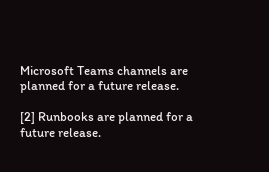Microsoft Teams channels are planned for a future release.

[2] Runbooks are planned for a future release.